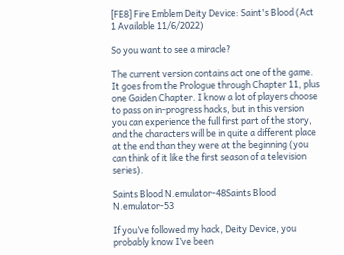[FE8] Fire Emblem Deity Device: Saint's Blood (Act 1 Available 11/6/2022)

So you want to see a miracle?

The current version contains act one of the game. It goes from the Prologue through Chapter 11, plus one Gaiden Chapter. I know a lot of players choose to pass on in-progress hacks, but in this version you can experience the full first part of the story, and the characters will be in quite a different place at the end than they were at the beginning (you can think of it like the first season of a television series).

Saints Blood N.emulator-48Saints Blood N.emulator-53

If you’ve followed my hack, Deity Device, you probably know I’ve been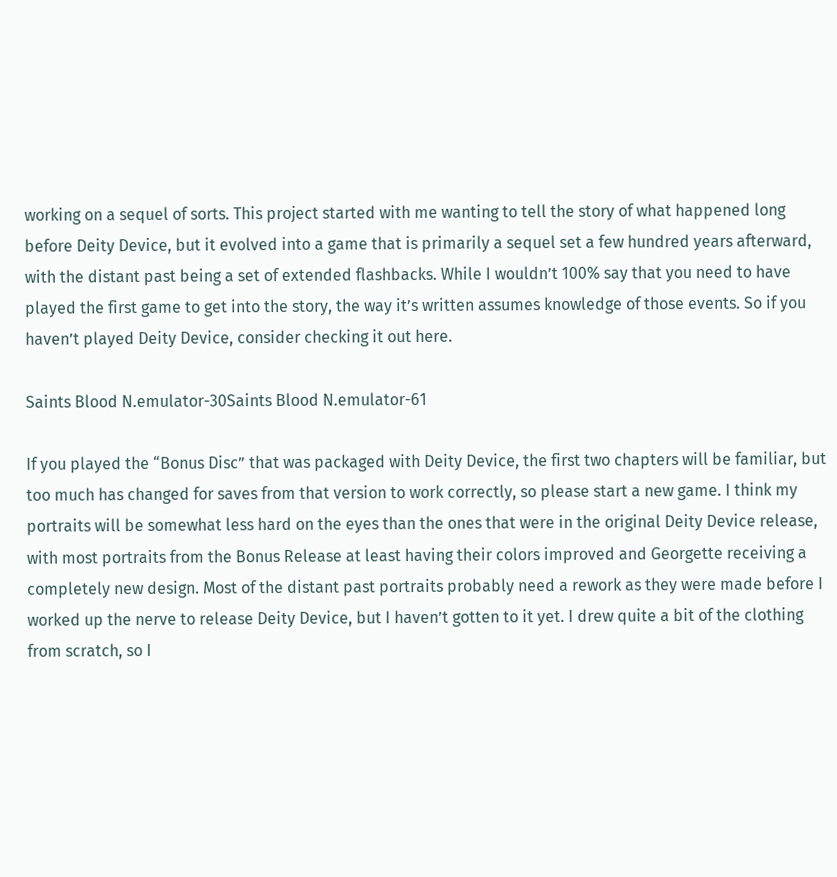working on a sequel of sorts. This project started with me wanting to tell the story of what happened long before Deity Device, but it evolved into a game that is primarily a sequel set a few hundred years afterward, with the distant past being a set of extended flashbacks. While I wouldn’t 100% say that you need to have played the first game to get into the story, the way it’s written assumes knowledge of those events. So if you haven’t played Deity Device, consider checking it out here.

Saints Blood N.emulator-30Saints Blood N.emulator-61

If you played the “Bonus Disc” that was packaged with Deity Device, the first two chapters will be familiar, but too much has changed for saves from that version to work correctly, so please start a new game. I think my portraits will be somewhat less hard on the eyes than the ones that were in the original Deity Device release, with most portraits from the Bonus Release at least having their colors improved and Georgette receiving a completely new design. Most of the distant past portraits probably need a rework as they were made before I worked up the nerve to release Deity Device, but I haven’t gotten to it yet. I drew quite a bit of the clothing from scratch, so I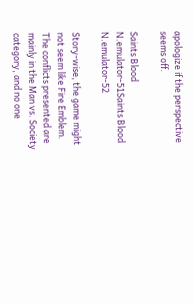apologize if the perspective seems off.

Saints Blood N.emulator-51Saints Blood N.emulator-52

Story-wise, the game might not seem like Fire Emblem. The conflicts presented are mainly in the Man vs. Society category, and no one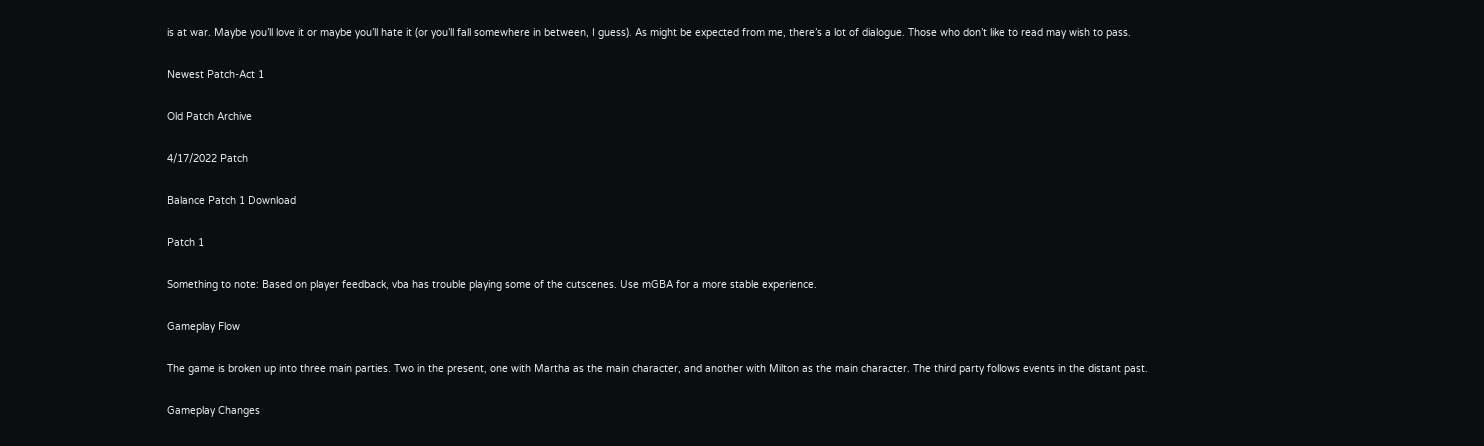is at war. Maybe you’ll love it or maybe you’ll hate it (or you’ll fall somewhere in between, I guess). As might be expected from me, there’s a lot of dialogue. Those who don’t like to read may wish to pass.

Newest Patch-Act 1

Old Patch Archive

4/17/2022 Patch

Balance Patch 1 Download

Patch 1

Something to note: Based on player feedback, vba has trouble playing some of the cutscenes. Use mGBA for a more stable experience.

Gameplay Flow

The game is broken up into three main parties. Two in the present, one with Martha as the main character, and another with Milton as the main character. The third party follows events in the distant past.

Gameplay Changes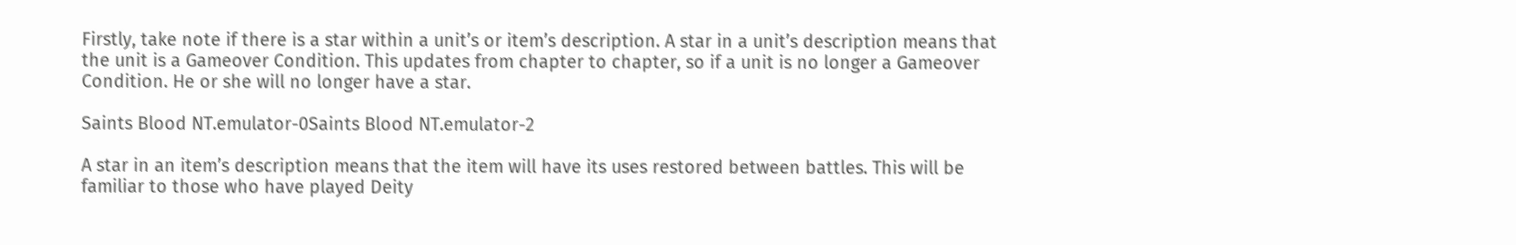Firstly, take note if there is a star within a unit’s or item’s description. A star in a unit’s description means that the unit is a Gameover Condition. This updates from chapter to chapter, so if a unit is no longer a Gameover Condition. He or she will no longer have a star.

Saints Blood NT.emulator-0Saints Blood NT.emulator-2

A star in an item’s description means that the item will have its uses restored between battles. This will be familiar to those who have played Deity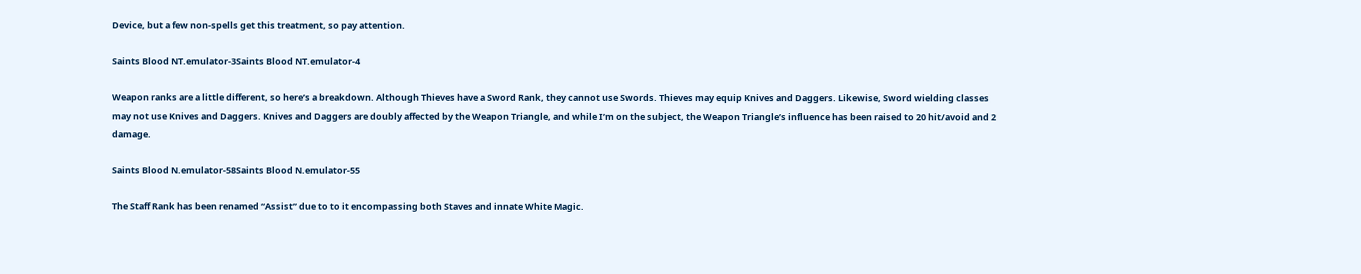Device, but a few non-spells get this treatment, so pay attention.

Saints Blood NT.emulator-3Saints Blood NT.emulator-4

Weapon ranks are a little different, so here’s a breakdown. Although Thieves have a Sword Rank, they cannot use Swords. Thieves may equip Knives and Daggers. Likewise, Sword wielding classes may not use Knives and Daggers. Knives and Daggers are doubly affected by the Weapon Triangle, and while I’m on the subject, the Weapon Triangle’s influence has been raised to 20 hit/avoid and 2 damage.

Saints Blood N.emulator-58Saints Blood N.emulator-55

The Staff Rank has been renamed “Assist” due to to it encompassing both Staves and innate White Magic.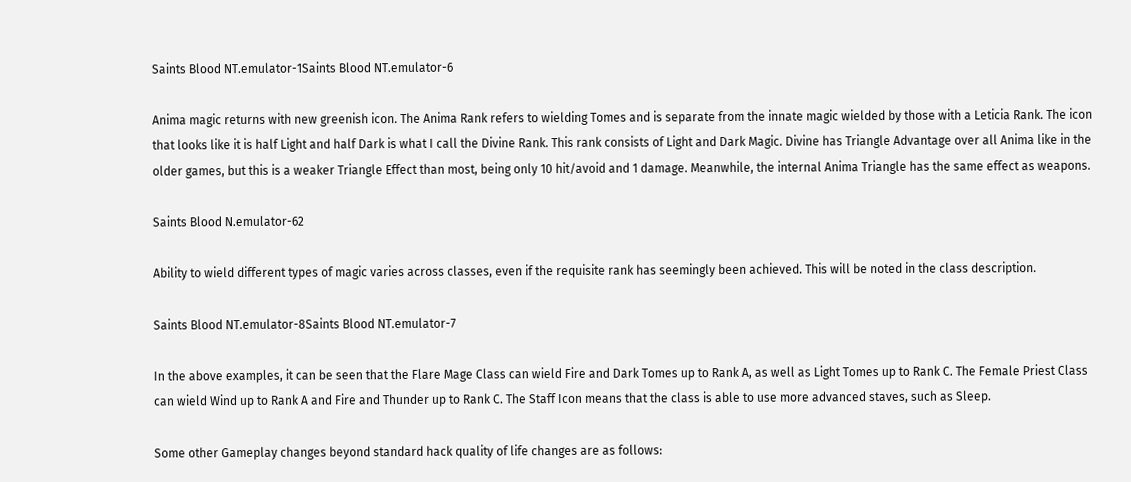Saints Blood NT.emulator-1Saints Blood NT.emulator-6

Anima magic returns with new greenish icon. The Anima Rank refers to wielding Tomes and is separate from the innate magic wielded by those with a Leticia Rank. The icon that looks like it is half Light and half Dark is what I call the Divine Rank. This rank consists of Light and Dark Magic. Divine has Triangle Advantage over all Anima like in the older games, but this is a weaker Triangle Effect than most, being only 10 hit/avoid and 1 damage. Meanwhile, the internal Anima Triangle has the same effect as weapons.

Saints Blood N.emulator-62

Ability to wield different types of magic varies across classes, even if the requisite rank has seemingly been achieved. This will be noted in the class description.

Saints Blood NT.emulator-8Saints Blood NT.emulator-7

In the above examples, it can be seen that the Flare Mage Class can wield Fire and Dark Tomes up to Rank A, as well as Light Tomes up to Rank C. The Female Priest Class can wield Wind up to Rank A and Fire and Thunder up to Rank C. The Staff Icon means that the class is able to use more advanced staves, such as Sleep.

Some other Gameplay changes beyond standard hack quality of life changes are as follows: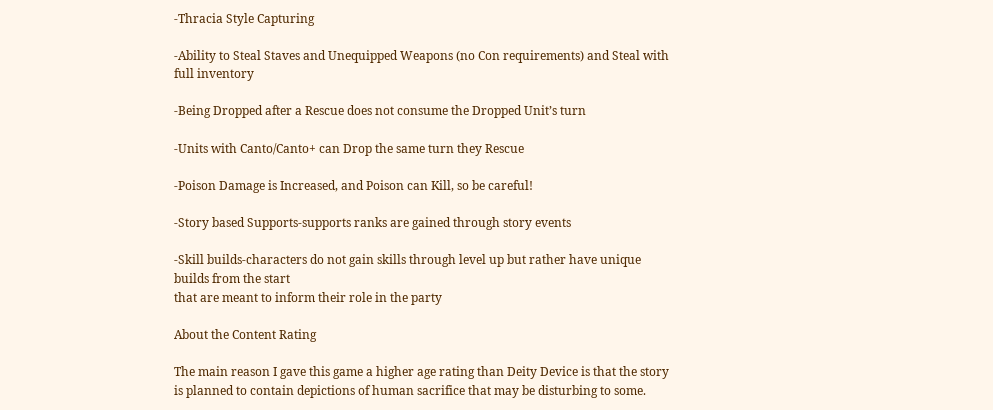-Thracia Style Capturing

-Ability to Steal Staves and Unequipped Weapons (no Con requirements) and Steal with full inventory

-Being Dropped after a Rescue does not consume the Dropped Unit’s turn

-Units with Canto/Canto+ can Drop the same turn they Rescue

-Poison Damage is Increased, and Poison can Kill, so be careful!

-Story based Supports-supports ranks are gained through story events

-Skill builds-characters do not gain skills through level up but rather have unique builds from the start
that are meant to inform their role in the party

About the Content Rating

The main reason I gave this game a higher age rating than Deity Device is that the story is planned to contain depictions of human sacrifice that may be disturbing to some.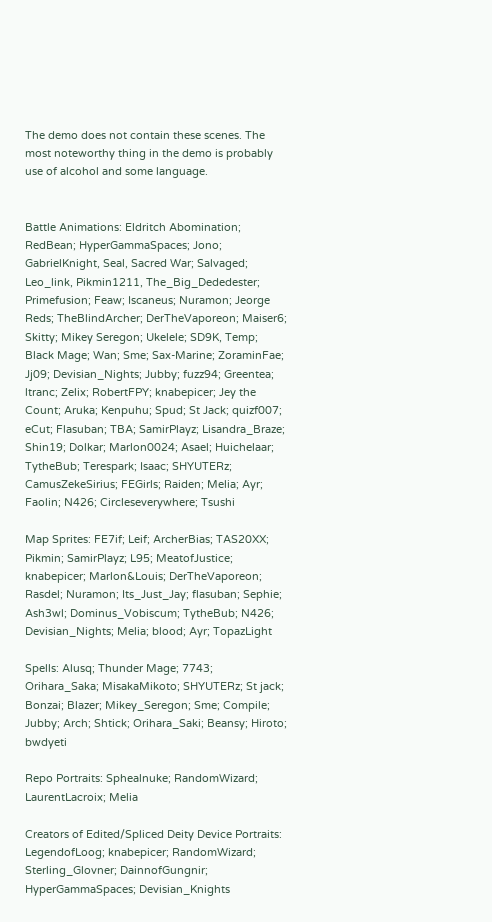The demo does not contain these scenes. The most noteworthy thing in the demo is probably use of alcohol and some language.


Battle Animations: Eldritch Abomination; RedBean; HyperGammaSpaces; Jono; GabrielKnight, Seal, Sacred War; Salvaged; Leo_link, Pikmin1211, The_Big_Dededester; Primefusion; Feaw; Iscaneus; Nuramon; Jeorge Reds; TheBlindArcher; DerTheVaporeon; Maiser6; Skitty; Mikey Seregon; Ukelele; SD9K, Temp; Black Mage; Wan; Sme; Sax-Marine; ZoraminFae; Jj09; Devisian_Nights; Jubby; fuzz94; Greentea; ltranc; Zelix; RobertFPY; knabepicer; Jey the Count; Aruka; Kenpuhu; Spud; St Jack; quizf007; eCut; Flasuban; TBA; SamirPlayz; Lisandra_Braze; Shin19; Dolkar; Marlon0024; Asael; Huichelaar; TytheBub; Terespark; Isaac; SHYUTERz; CamusZekeSirius; FEGirls; Raiden; Melia; Ayr; Faolin; N426; Circleseverywhere; Tsushi

Map Sprites: FE7if; Leif; ArcherBias; TAS20XX; Pikmin; SamirPlayz; L95; MeatofJustice; knabepicer; Marlon&Louis; DerTheVaporeon; Rasdel; Nuramon; Its_Just_Jay; flasuban; Sephie; Ash3wl; Dominus_Vobiscum; TytheBub; N426; Devisian_Nights; Melia; blood; Ayr; TopazLight

Spells: Alusq; Thunder Mage; 7743; Orihara_Saka; MisakaMikoto; SHYUTERz; St jack; Bonzai; Blazer; Mikey_Seregon; Sme; Compile; Jubby; Arch; Shtick; Orihara_Saki; Beansy; Hiroto; bwdyeti

Repo Portraits: Sphealnuke; RandomWizard; LaurentLacroix; Melia

Creators of Edited/Spliced Deity Device Portraits: LegendofLoog; knabepicer; RandomWizard; Sterling_Glovner; DainnofGungnir; HyperGammaSpaces; Devisian_Knights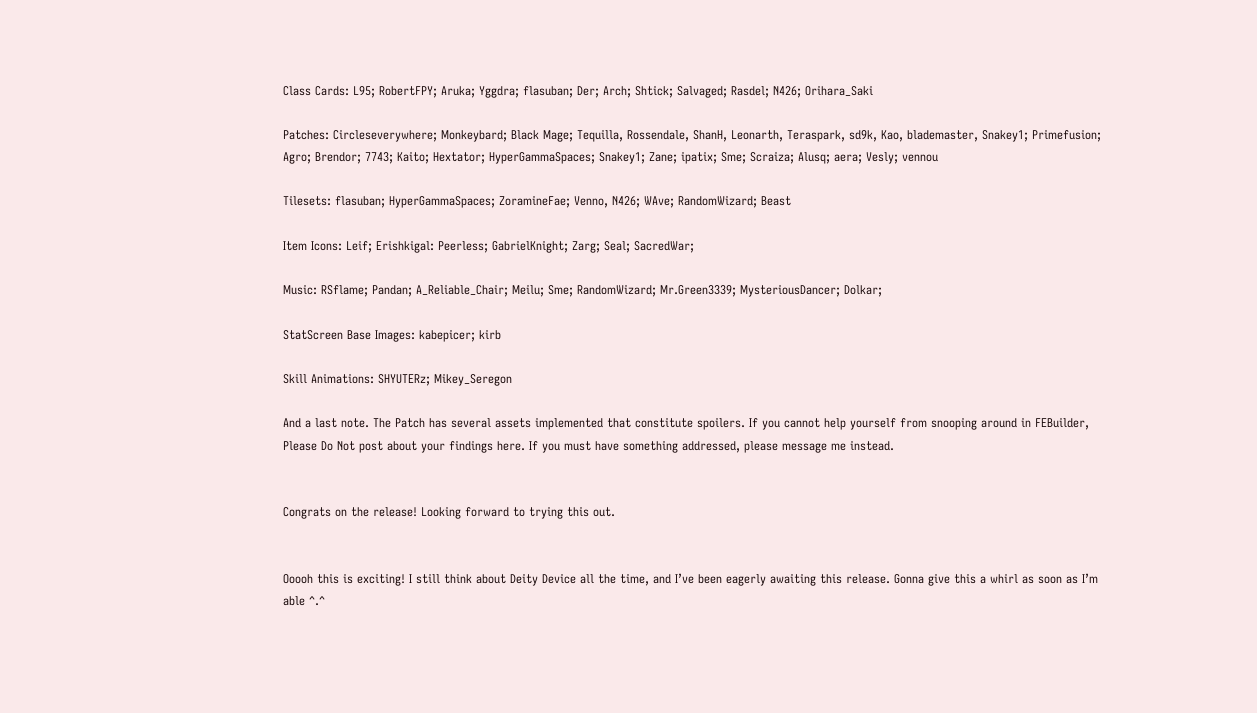Class Cards: L95; RobertFPY; Aruka; Yggdra; flasuban; Der; Arch; Shtick; Salvaged; Rasdel; N426; Orihara_Saki

Patches: Circleseverywhere; Monkeybard; Black Mage; Tequilla, Rossendale, ShanH, Leonarth, Teraspark, sd9k, Kao, blademaster, Snakey1; Primefusion; Agro; Brendor; 7743; Kaito; Hextator; HyperGammaSpaces; Snakey1; Zane; ipatix; Sme; Scraiza; Alusq; aera; Vesly; vennou

Tilesets: flasuban; HyperGammaSpaces; ZoramineFae; Venno, N426; WAve; RandomWizard; Beast

Item Icons: Leif; Erishkigal: Peerless; GabrielKnight; Zarg; Seal; SacredWar;

Music: RSflame; Pandan; A_Reliable_Chair; Meilu; Sme; RandomWizard; Mr.Green3339; MysteriousDancer; Dolkar;

StatScreen Base Images: kabepicer; kirb

Skill Animations: SHYUTERz; Mikey_Seregon

And a last note. The Patch has several assets implemented that constitute spoilers. If you cannot help yourself from snooping around in FEBuilder, Please Do Not post about your findings here. If you must have something addressed, please message me instead.


Congrats on the release! Looking forward to trying this out.


Ooooh this is exciting! I still think about Deity Device all the time, and I’ve been eagerly awaiting this release. Gonna give this a whirl as soon as I’m able ^.^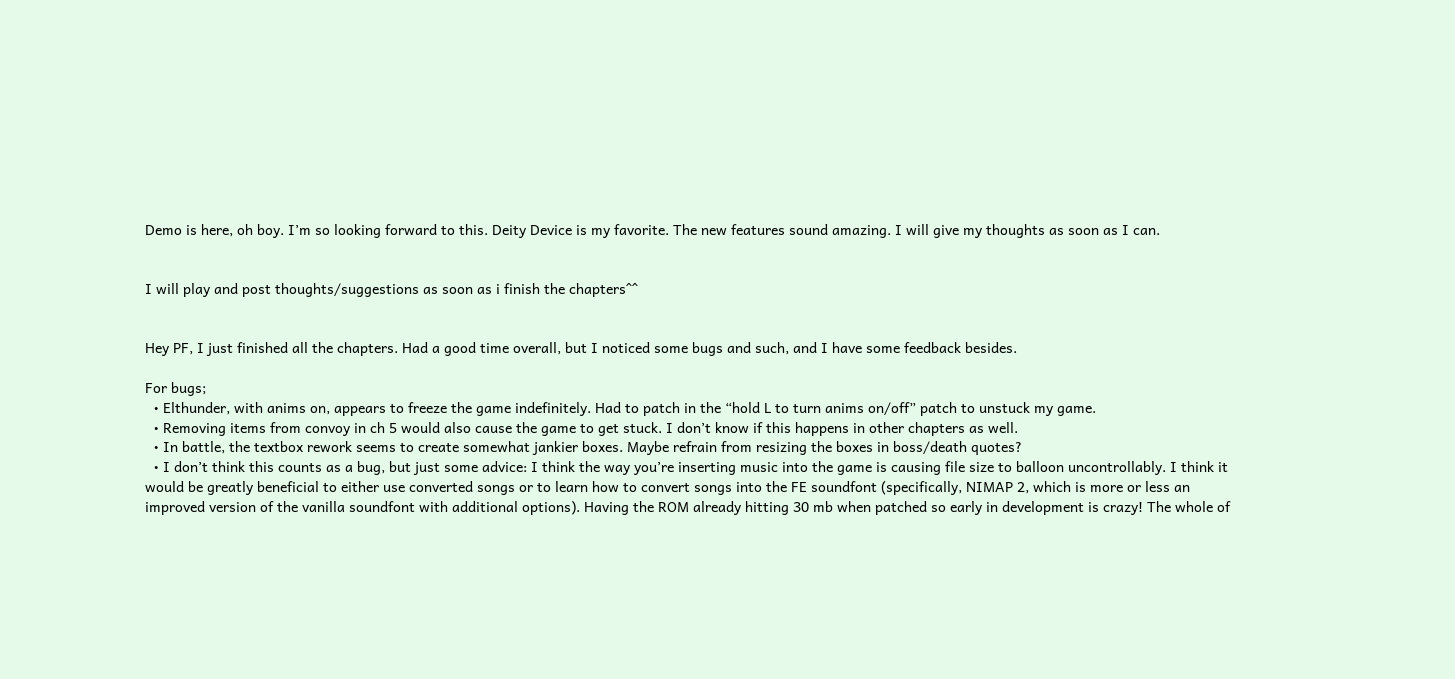Demo is here, oh boy. I’m so looking forward to this. Deity Device is my favorite. The new features sound amazing. I will give my thoughts as soon as I can.


I will play and post thoughts/suggestions as soon as i finish the chapters^^


Hey PF, I just finished all the chapters. Had a good time overall, but I noticed some bugs and such, and I have some feedback besides.

For bugs;
  • Elthunder, with anims on, appears to freeze the game indefinitely. Had to patch in the “hold L to turn anims on/off” patch to unstuck my game.
  • Removing items from convoy in ch 5 would also cause the game to get stuck. I don’t know if this happens in other chapters as well.
  • In battle, the textbox rework seems to create somewhat jankier boxes. Maybe refrain from resizing the boxes in boss/death quotes?
  • I don’t think this counts as a bug, but just some advice: I think the way you’re inserting music into the game is causing file size to balloon uncontrollably. I think it would be greatly beneficial to either use converted songs or to learn how to convert songs into the FE soundfont (specifically, NIMAP 2, which is more or less an improved version of the vanilla soundfont with additional options). Having the ROM already hitting 30 mb when patched so early in development is crazy! The whole of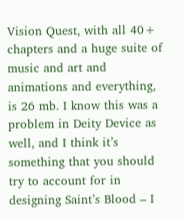Vision Quest, with all 40+ chapters and a huge suite of music and art and animations and everything, is 26 mb. I know this was a problem in Deity Device as well, and I think it’s something that you should try to account for in designing Saint’s Blood – I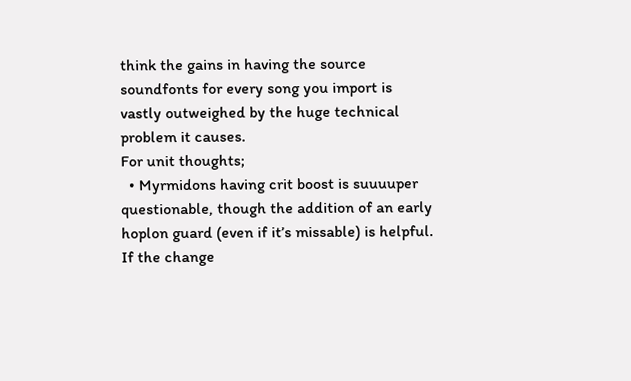think the gains in having the source soundfonts for every song you import is vastly outweighed by the huge technical problem it causes.
For unit thoughts;
  • Myrmidons having crit boost is suuuuper questionable, though the addition of an early hoplon guard (even if it’s missable) is helpful. If the change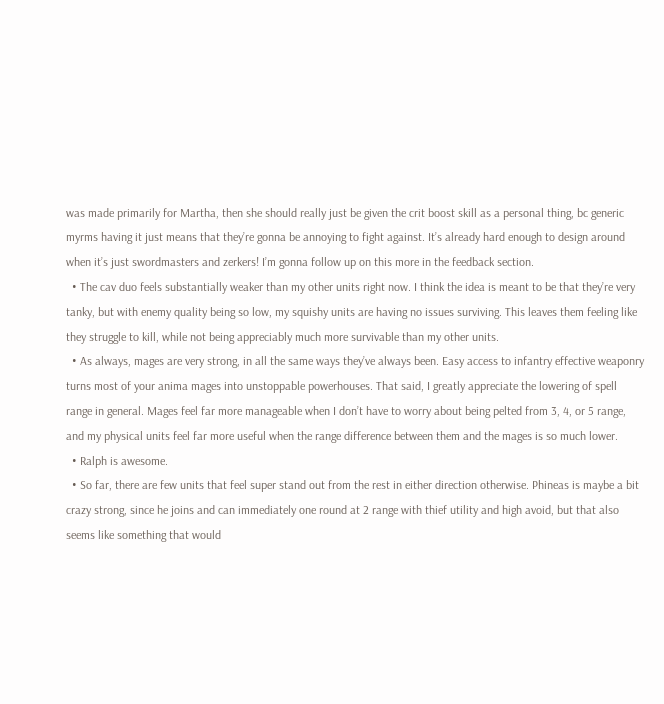was made primarily for Martha, then she should really just be given the crit boost skill as a personal thing, bc generic myrms having it just means that they’re gonna be annoying to fight against. It’s already hard enough to design around when it’s just swordmasters and zerkers! I’m gonna follow up on this more in the feedback section.
  • The cav duo feels substantially weaker than my other units right now. I think the idea is meant to be that they’re very tanky, but with enemy quality being so low, my squishy units are having no issues surviving. This leaves them feeling like they struggle to kill, while not being appreciably much more survivable than my other units.
  • As always, mages are very strong, in all the same ways they’ve always been. Easy access to infantry effective weaponry turns most of your anima mages into unstoppable powerhouses. That said, I greatly appreciate the lowering of spell range in general. Mages feel far more manageable when I don’t have to worry about being pelted from 3, 4, or 5 range, and my physical units feel far more useful when the range difference between them and the mages is so much lower.
  • Ralph is awesome.
  • So far, there are few units that feel super stand out from the rest in either direction otherwise. Phineas is maybe a bit crazy strong, since he joins and can immediately one round at 2 range with thief utility and high avoid, but that also seems like something that would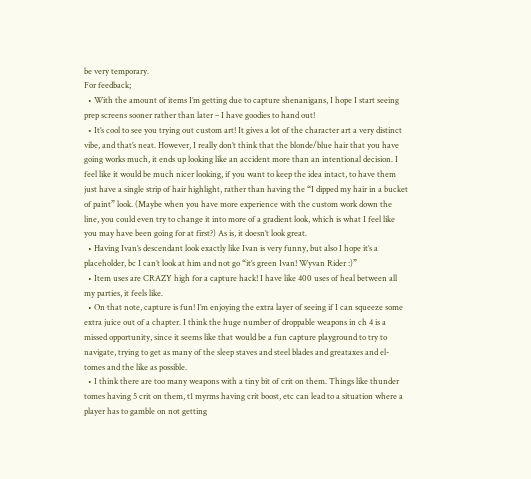be very temporary.
For feedback;
  • With the amount of items I’m getting due to capture shenanigans, I hope I start seeing prep screens sooner rather than later – I have goodies to hand out!
  • It’s cool to see you trying out custom art! It gives a lot of the character art a very distinct vibe, and that’s neat. However, I really don’t think that the blonde/blue hair that you have going works much, it ends up looking like an accident more than an intentional decision. I feel like it would be much nicer looking, if you want to keep the idea intact, to have them just have a single strip of hair highlight, rather than having the “I dipped my hair in a bucket of paint” look. (Maybe when you have more experience with the custom work down the line, you could even try to change it into more of a gradient look, which is what I feel like you may have been going for at first?) As is, it doesn’t look great.
  • Having Ivan’s descendant look exactly like Ivan is very funny, but also I hope it’s a placeholder, bc I can’t look at him and not go “it’s green Ivan! Wyvan Rider :)”
  • Item uses are CRAZY high for a capture hack! I have like 400 uses of heal between all my parties, it feels like.
  • On that note, capture is fun! I’m enjoying the extra layer of seeing if I can squeeze some extra juice out of a chapter. I think the huge number of droppable weapons in ch 4 is a missed opportunity, since it seems like that would be a fun capture playground to try to navigate, trying to get as many of the sleep staves and steel blades and greataxes and el-tomes and the like as possible.
  • I think there are too many weapons with a tiny bit of crit on them. Things like thunder tomes having 5 crit on them, t1 myrms having crit boost, etc can lead to a situation where a player has to gamble on not getting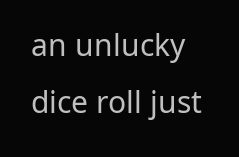an unlucky dice roll just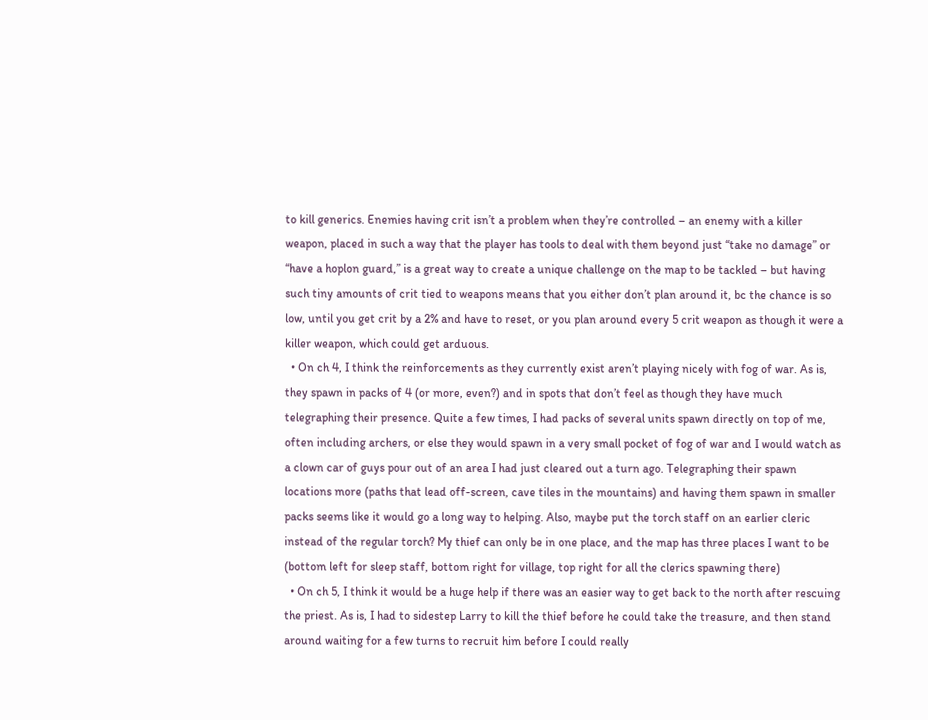to kill generics. Enemies having crit isn’t a problem when they’re controlled – an enemy with a killer weapon, placed in such a way that the player has tools to deal with them beyond just “take no damage” or “have a hoplon guard,” is a great way to create a unique challenge on the map to be tackled – but having such tiny amounts of crit tied to weapons means that you either don’t plan around it, bc the chance is so low, until you get crit by a 2% and have to reset, or you plan around every 5 crit weapon as though it were a killer weapon, which could get arduous.
  • On ch 4, I think the reinforcements as they currently exist aren’t playing nicely with fog of war. As is, they spawn in packs of 4 (or more, even?) and in spots that don’t feel as though they have much telegraphing their presence. Quite a few times, I had packs of several units spawn directly on top of me, often including archers, or else they would spawn in a very small pocket of fog of war and I would watch as a clown car of guys pour out of an area I had just cleared out a turn ago. Telegraphing their spawn locations more (paths that lead off-screen, cave tiles in the mountains) and having them spawn in smaller packs seems like it would go a long way to helping. Also, maybe put the torch staff on an earlier cleric instead of the regular torch? My thief can only be in one place, and the map has three places I want to be (bottom left for sleep staff, bottom right for village, top right for all the clerics spawning there)
  • On ch 5, I think it would be a huge help if there was an easier way to get back to the north after rescuing the priest. As is, I had to sidestep Larry to kill the thief before he could take the treasure, and then stand around waiting for a few turns to recruit him before I could really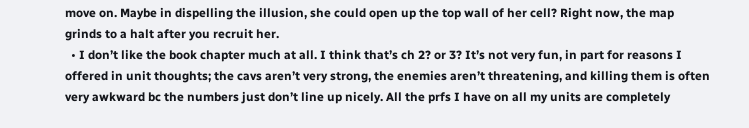move on. Maybe in dispelling the illusion, she could open up the top wall of her cell? Right now, the map grinds to a halt after you recruit her.
  • I don’t like the book chapter much at all. I think that’s ch 2? or 3? It’s not very fun, in part for reasons I offered in unit thoughts; the cavs aren’t very strong, the enemies aren’t threatening, and killing them is often very awkward bc the numbers just don’t line up nicely. All the prfs I have on all my units are completely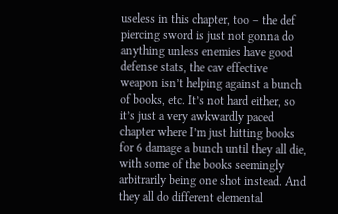useless in this chapter, too – the def piercing sword is just not gonna do anything unless enemies have good defense stats, the cav effective weapon isn’t helping against a bunch of books, etc. It’s not hard either, so it’s just a very awkwardly paced chapter where I’m just hitting books for 6 damage a bunch until they all die, with some of the books seemingly arbitrarily being one shot instead. And they all do different elemental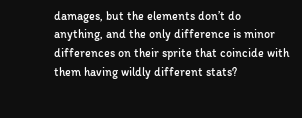damages, but the elements don’t do anything, and the only difference is minor differences on their sprite that coincide with them having wildly different stats?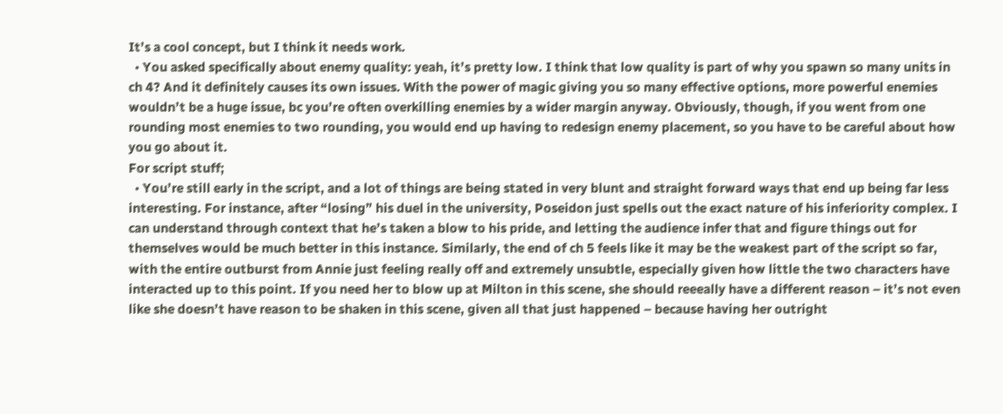It’s a cool concept, but I think it needs work.
  • You asked specifically about enemy quality: yeah, it’s pretty low. I think that low quality is part of why you spawn so many units in ch 4? And it definitely causes its own issues. With the power of magic giving you so many effective options, more powerful enemies wouldn’t be a huge issue, bc you’re often overkilling enemies by a wider margin anyway. Obviously, though, if you went from one rounding most enemies to two rounding, you would end up having to redesign enemy placement, so you have to be careful about how you go about it.
For script stuff;
  • You’re still early in the script, and a lot of things are being stated in very blunt and straight forward ways that end up being far less interesting. For instance, after “losing” his duel in the university, Poseidon just spells out the exact nature of his inferiority complex. I can understand through context that he’s taken a blow to his pride, and letting the audience infer that and figure things out for themselves would be much better in this instance. Similarly, the end of ch 5 feels like it may be the weakest part of the script so far, with the entire outburst from Annie just feeling really off and extremely unsubtle, especially given how little the two characters have interacted up to this point. If you need her to blow up at Milton in this scene, she should reeeally have a different reason – it’s not even like she doesn’t have reason to be shaken in this scene, given all that just happened – because having her outright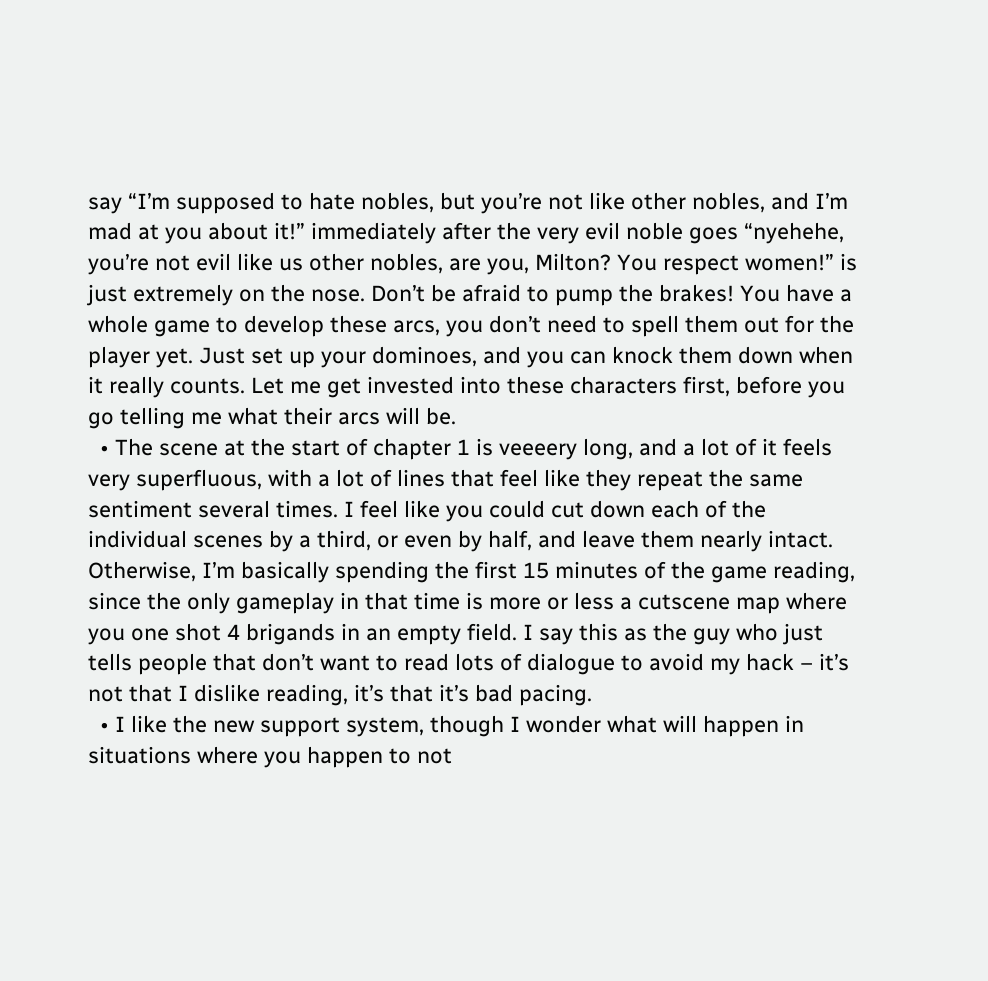say “I’m supposed to hate nobles, but you’re not like other nobles, and I’m mad at you about it!” immediately after the very evil noble goes “nyehehe, you’re not evil like us other nobles, are you, Milton? You respect women!” is just extremely on the nose. Don’t be afraid to pump the brakes! You have a whole game to develop these arcs, you don’t need to spell them out for the player yet. Just set up your dominoes, and you can knock them down when it really counts. Let me get invested into these characters first, before you go telling me what their arcs will be.
  • The scene at the start of chapter 1 is veeeery long, and a lot of it feels very superfluous, with a lot of lines that feel like they repeat the same sentiment several times. I feel like you could cut down each of the individual scenes by a third, or even by half, and leave them nearly intact. Otherwise, I’m basically spending the first 15 minutes of the game reading, since the only gameplay in that time is more or less a cutscene map where you one shot 4 brigands in an empty field. I say this as the guy who just tells people that don’t want to read lots of dialogue to avoid my hack – it’s not that I dislike reading, it’s that it’s bad pacing.
  • I like the new support system, though I wonder what will happen in situations where you happen to not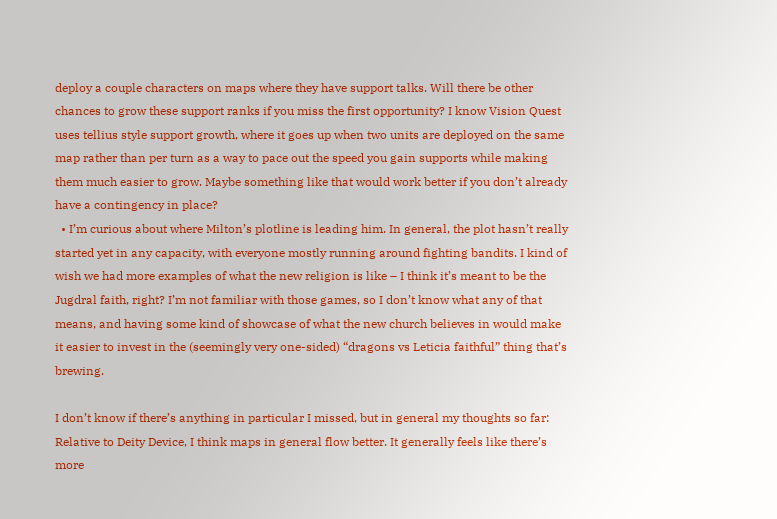deploy a couple characters on maps where they have support talks. Will there be other chances to grow these support ranks if you miss the first opportunity? I know Vision Quest uses tellius style support growth, where it goes up when two units are deployed on the same map rather than per turn as a way to pace out the speed you gain supports while making them much easier to grow. Maybe something like that would work better if you don’t already have a contingency in place?
  • I’m curious about where Milton’s plotline is leading him. In general, the plot hasn’t really started yet in any capacity, with everyone mostly running around fighting bandits. I kind of wish we had more examples of what the new religion is like – I think it’s meant to be the Jugdral faith, right? I’m not familiar with those games, so I don’t know what any of that means, and having some kind of showcase of what the new church believes in would make it easier to invest in the (seemingly very one-sided) “dragons vs Leticia faithful” thing that’s brewing.

I don’t know if there’s anything in particular I missed, but in general my thoughts so far: Relative to Deity Device, I think maps in general flow better. It generally feels like there’s more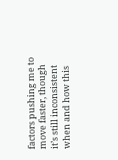factors pushing me to move faster, though it’s still inconsistent when and how this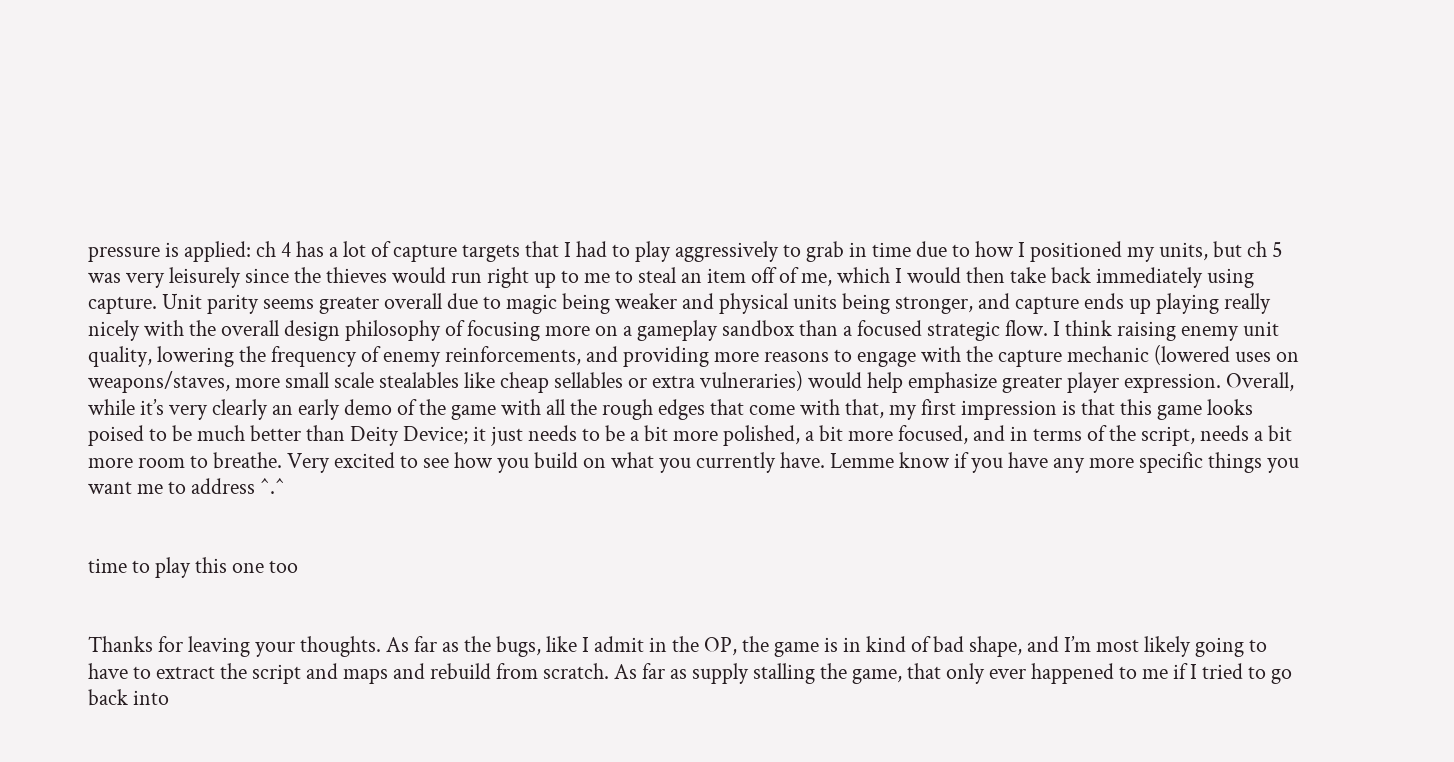pressure is applied: ch 4 has a lot of capture targets that I had to play aggressively to grab in time due to how I positioned my units, but ch 5 was very leisurely since the thieves would run right up to me to steal an item off of me, which I would then take back immediately using capture. Unit parity seems greater overall due to magic being weaker and physical units being stronger, and capture ends up playing really nicely with the overall design philosophy of focusing more on a gameplay sandbox than a focused strategic flow. I think raising enemy unit quality, lowering the frequency of enemy reinforcements, and providing more reasons to engage with the capture mechanic (lowered uses on weapons/staves, more small scale stealables like cheap sellables or extra vulneraries) would help emphasize greater player expression. Overall, while it’s very clearly an early demo of the game with all the rough edges that come with that, my first impression is that this game looks poised to be much better than Deity Device; it just needs to be a bit more polished, a bit more focused, and in terms of the script, needs a bit more room to breathe. Very excited to see how you build on what you currently have. Lemme know if you have any more specific things you want me to address ^.^


time to play this one too


Thanks for leaving your thoughts. As far as the bugs, like I admit in the OP, the game is in kind of bad shape, and I’m most likely going to have to extract the script and maps and rebuild from scratch. As far as supply stalling the game, that only ever happened to me if I tried to go back into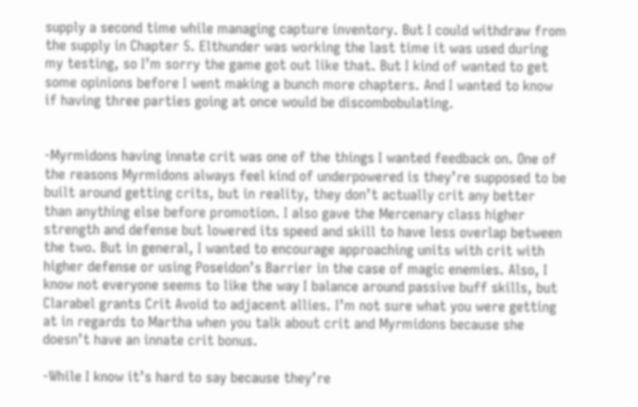supply a second time while managing capture inventory. But I could withdraw from the supply in Chapter 5. Elthunder was working the last time it was used during my testing, so I’m sorry the game got out like that. But I kind of wanted to get some opinions before I went making a bunch more chapters. And I wanted to know if having three parties going at once would be discombobulating.


-Myrmidons having innate crit was one of the things I wanted feedback on. One of the reasons Myrmidons always feel kind of underpowered is they’re supposed to be built around getting crits, but in reality, they don’t actually crit any better than anything else before promotion. I also gave the Mercenary class higher strength and defense but lowered its speed and skill to have less overlap between the two. But in general, I wanted to encourage approaching units with crit with higher defense or using Poseidon’s Barrier in the case of magic enemies. Also, I know not everyone seems to like the way I balance around passive buff skills, but Clarabel grants Crit Avoid to adjacent allies. I’m not sure what you were getting at in regards to Martha when you talk about crit and Myrmidons because she doesn’t have an innate crit bonus.

-While I know it’s hard to say because they’re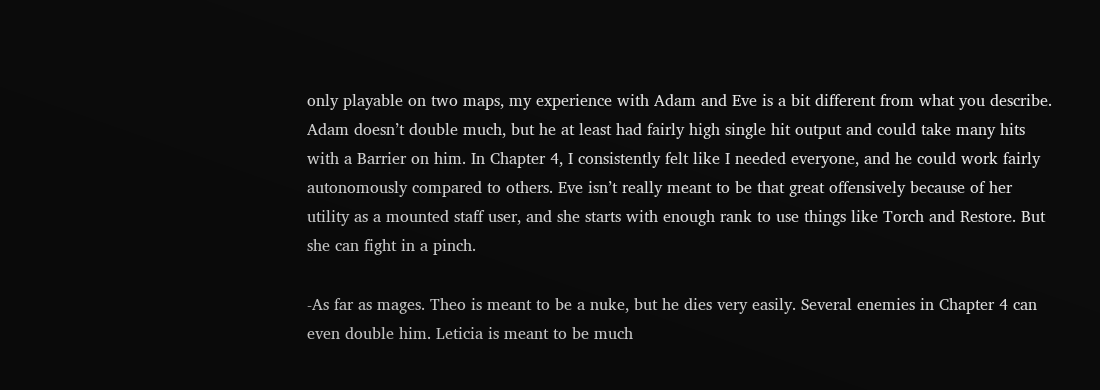only playable on two maps, my experience with Adam and Eve is a bit different from what you describe. Adam doesn’t double much, but he at least had fairly high single hit output and could take many hits with a Barrier on him. In Chapter 4, I consistently felt like I needed everyone, and he could work fairly autonomously compared to others. Eve isn’t really meant to be that great offensively because of her utility as a mounted staff user, and she starts with enough rank to use things like Torch and Restore. But she can fight in a pinch.

-As far as mages. Theo is meant to be a nuke, but he dies very easily. Several enemies in Chapter 4 can even double him. Leticia is meant to be much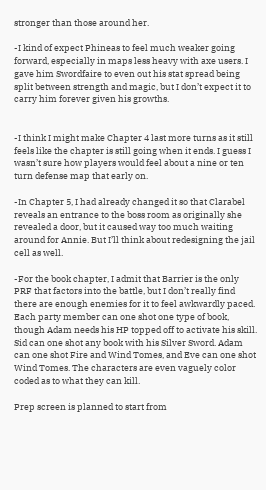stronger than those around her.

-I kind of expect Phineas to feel much weaker going forward, especially in maps less heavy with axe users. I gave him Swordfaire to even out his stat spread being split between strength and magic, but I don’t expect it to carry him forever given his growths.


-I think I might make Chapter 4 last more turns as it still feels like the chapter is still going when it ends. I guess I wasn’t sure how players would feel about a nine or ten turn defense map that early on.

-In Chapter 5, I had already changed it so that Clarabel reveals an entrance to the boss room as originally she revealed a door, but it caused way too much waiting around for Annie. But I’ll think about redesigning the jail cell as well.

-For the book chapter, I admit that Barrier is the only PRF that factors into the battle, but I don’t really find there are enough enemies for it to feel awkwardly paced. Each party member can one shot one type of book, though Adam needs his HP topped off to activate his skill. Sid can one shot any book with his Silver Sword. Adam can one shot Fire and Wind Tomes, and Eve can one shot Wind Tomes. The characters are even vaguely color coded as to what they can kill.

Prep screen is planned to start from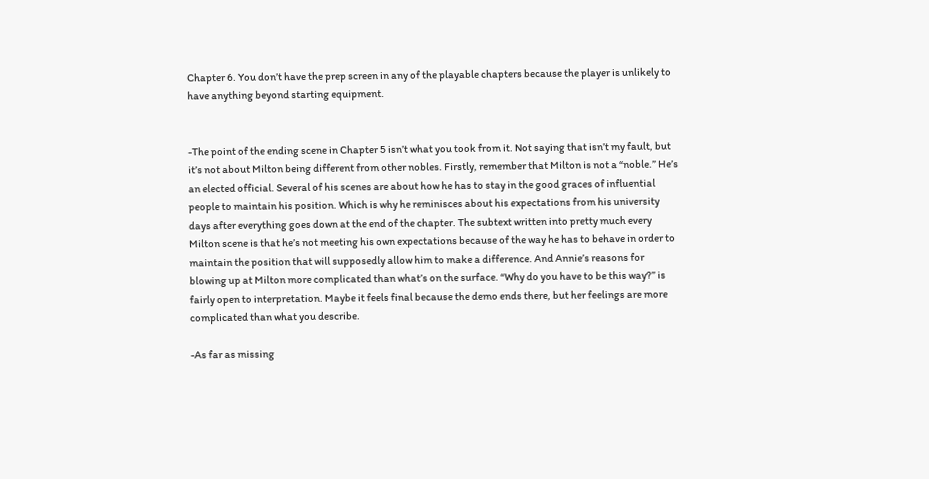Chapter 6. You don’t have the prep screen in any of the playable chapters because the player is unlikely to have anything beyond starting equipment.


-The point of the ending scene in Chapter 5 isn’t what you took from it. Not saying that isn’t my fault, but it’s not about Milton being different from other nobles. Firstly, remember that Milton is not a “noble.” He’s an elected official. Several of his scenes are about how he has to stay in the good graces of influential people to maintain his position. Which is why he reminisces about his expectations from his university days after everything goes down at the end of the chapter. The subtext written into pretty much every Milton scene is that he’s not meeting his own expectations because of the way he has to behave in order to maintain the position that will supposedly allow him to make a difference. And Annie’s reasons for blowing up at Milton more complicated than what’s on the surface. “Why do you have to be this way?” is fairly open to interpretation. Maybe it feels final because the demo ends there, but her feelings are more complicated than what you describe.

-As far as missing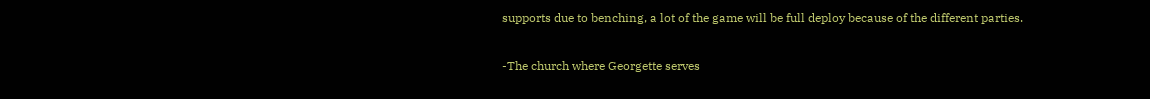supports due to benching, a lot of the game will be full deploy because of the different parties.

-The church where Georgette serves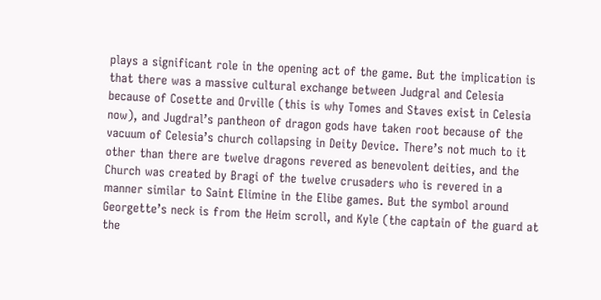plays a significant role in the opening act of the game. But the implication is that there was a massive cultural exchange between Judgral and Celesia because of Cosette and Orville (this is why Tomes and Staves exist in Celesia now), and Jugdral’s pantheon of dragon gods have taken root because of the vacuum of Celesia’s church collapsing in Deity Device. There’s not much to it other than there are twelve dragons revered as benevolent deities, and the Church was created by Bragi of the twelve crusaders who is revered in a manner similar to Saint Elimine in the Elibe games. But the symbol around Georgette’s neck is from the Heim scroll, and Kyle (the captain of the guard at the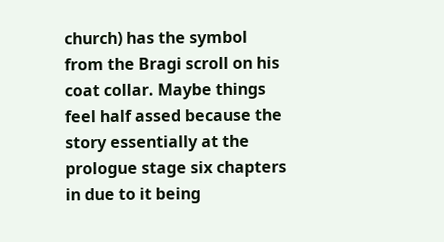church) has the symbol from the Bragi scroll on his coat collar. Maybe things feel half assed because the story essentially at the prologue stage six chapters in due to it being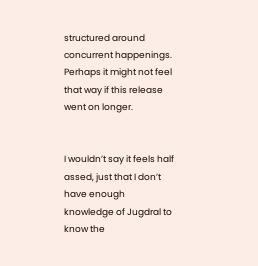structured around concurrent happenings. Perhaps it might not feel that way if this release went on longer.


I wouldn’t say it feels half assed, just that I don’t have enough knowledge of Jugdral to know the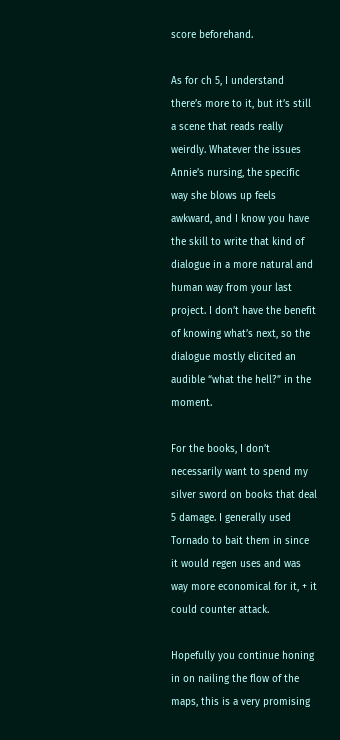score beforehand.

As for ch 5, I understand there’s more to it, but it’s still a scene that reads really weirdly. Whatever the issues Annie’s nursing, the specific way she blows up feels awkward, and I know you have the skill to write that kind of dialogue in a more natural and human way from your last project. I don’t have the benefit of knowing what’s next, so the dialogue mostly elicited an audible “what the hell?” in the moment.

For the books, I don’t necessarily want to spend my silver sword on books that deal 5 damage. I generally used Tornado to bait them in since it would regen uses and was way more economical for it, + it could counter attack.

Hopefully you continue honing in on nailing the flow of the maps, this is a very promising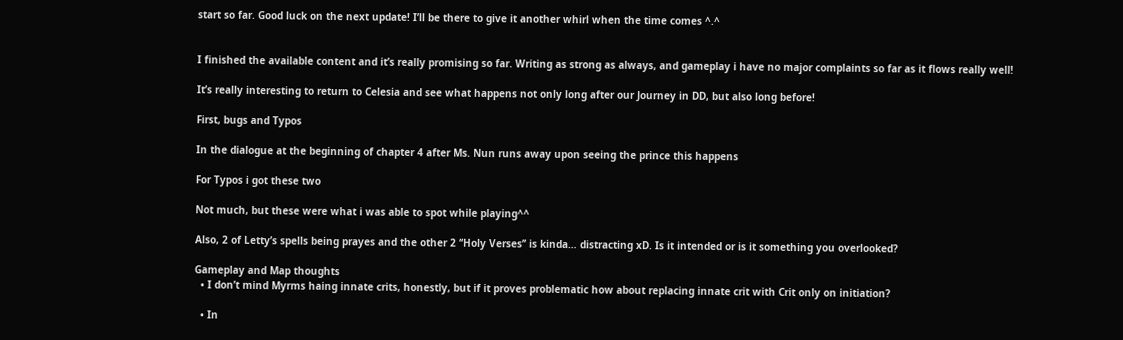start so far. Good luck on the next update! I’ll be there to give it another whirl when the time comes ^.^


I finished the available content and it’s really promising so far. Writing as strong as always, and gameplay i have no major complaints so far as it flows really well!

It’s really interesting to return to Celesia and see what happens not only long after our Journey in DD, but also long before!

First, bugs and Typos

In the dialogue at the beginning of chapter 4 after Ms. Nun runs away upon seeing the prince this happens

For Typos i got these two

Not much, but these were what i was able to spot while playing^^

Also, 2 of Letty’s spells being prayes and the other 2 ‘‘Holy Verses’’ is kinda… distracting xD. Is it intended or is it something you overlooked?

Gameplay and Map thoughts
  • I don’t mind Myrms haing innate crits, honestly, but if it proves problematic how about replacing innate crit with Crit only on initiation?

  • In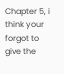Chapter 5, i think your forgot to give the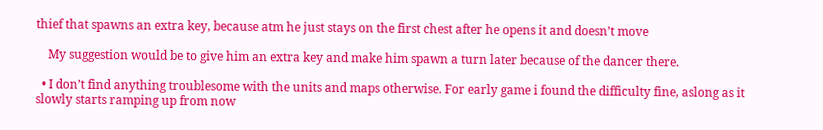thief that spawns an extra key, because atm he just stays on the first chest after he opens it and doesn’t move

    My suggestion would be to give him an extra key and make him spawn a turn later because of the dancer there.

  • I don’t find anything troublesome with the units and maps otherwise. For early game i found the difficulty fine, aslong as it slowly starts ramping up from now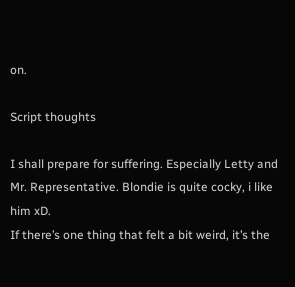on.

Script thoughts

I shall prepare for suffering. Especially Letty and Mr. Representative. Blondie is quite cocky, i like him xD.
If there’s one thing that felt a bit weird, it’s the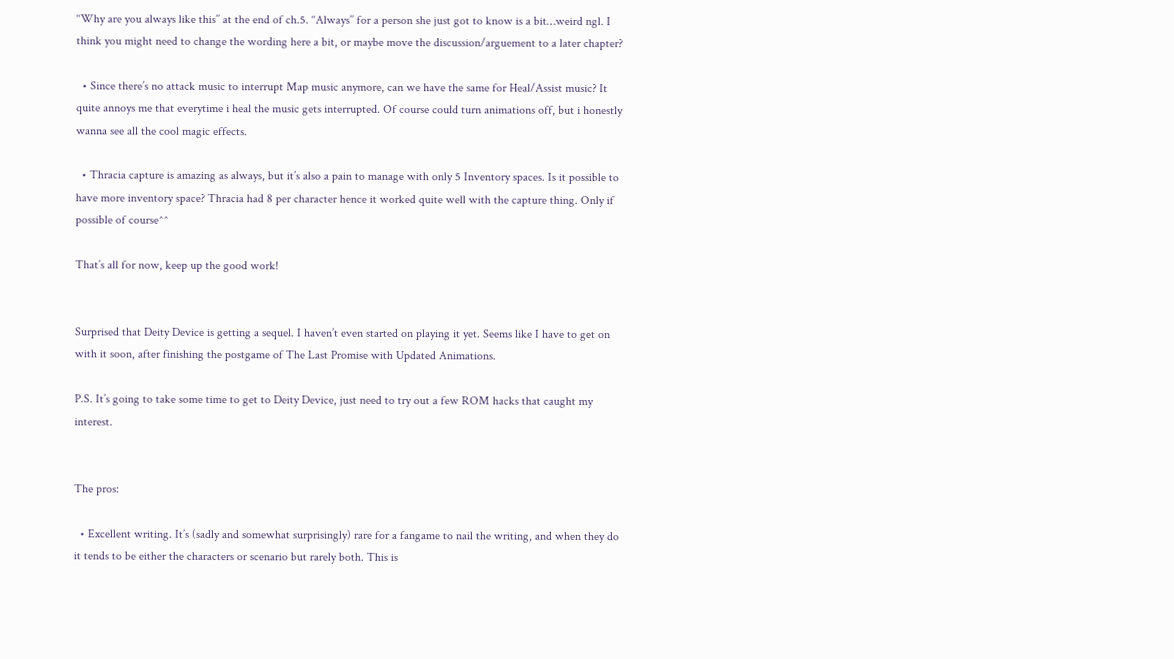‘‘Why are you always like this’’ at the end of ch.5. ‘‘Always’’ for a person she just got to know is a bit…weird ngl. I think you might need to change the wording here a bit, or maybe move the discussion/arguement to a later chapter?

  • Since there’s no attack music to interrupt Map music anymore, can we have the same for Heal/Assist music? It quite annoys me that everytime i heal the music gets interrupted. Of course could turn animations off, but i honestly wanna see all the cool magic effects.

  • Thracia capture is amazing as always, but it’s also a pain to manage with only 5 Inventory spaces. Is it possible to have more inventory space? Thracia had 8 per character hence it worked quite well with the capture thing. Only if possible of course^^

That’s all for now, keep up the good work!


Surprised that Deity Device is getting a sequel. I haven’t even started on playing it yet. Seems like I have to get on with it soon, after finishing the postgame of The Last Promise with Updated Animations.

P.S. It’s going to take some time to get to Deity Device, just need to try out a few ROM hacks that caught my interest.


The pros:

  • Excellent writing. It’s (sadly and somewhat surprisingly) rare for a fangame to nail the writing, and when they do it tends to be either the characters or scenario but rarely both. This is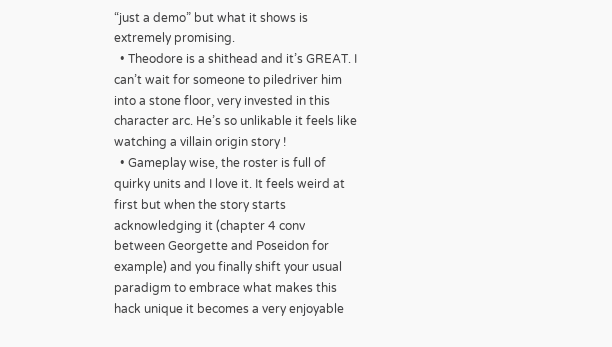“just a demo” but what it shows is extremely promising.
  • Theodore is a shithead and it’s GREAT. I can’t wait for someone to piledriver him into a stone floor, very invested in this character arc. He’s so unlikable it feels like watching a villain origin story !
  • Gameplay wise, the roster is full of quirky units and I love it. It feels weird at first but when the story starts acknowledging it (chapter 4 conv between Georgette and Poseidon for example) and you finally shift your usual paradigm to embrace what makes this hack unique it becomes a very enjoyable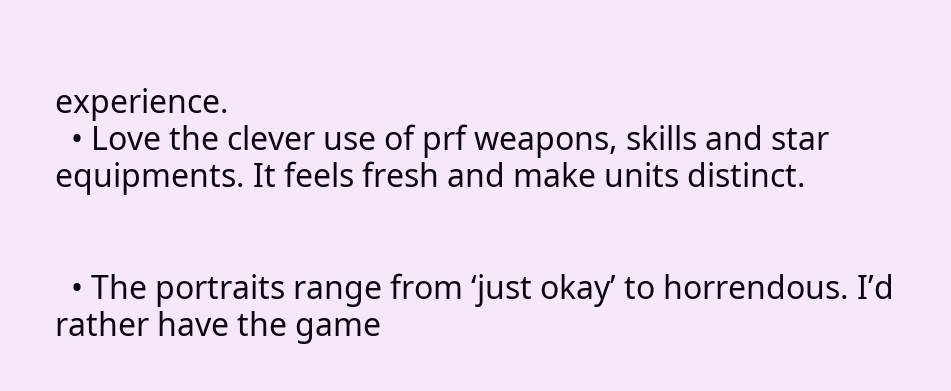experience.
  • Love the clever use of prf weapons, skills and star equipments. It feels fresh and make units distinct.


  • The portraits range from ‘just okay’ to horrendous. I’d rather have the game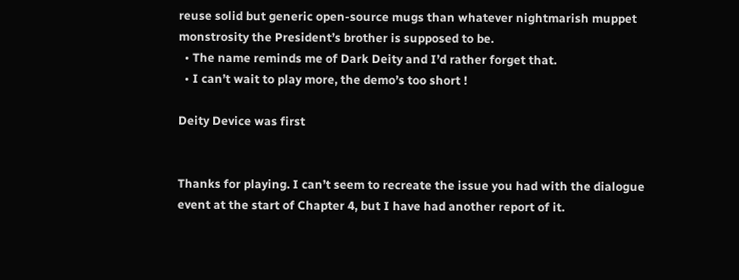reuse solid but generic open-source mugs than whatever nightmarish muppet monstrosity the President’s brother is supposed to be.
  • The name reminds me of Dark Deity and I’d rather forget that.
  • I can’t wait to play more, the demo’s too short !

Deity Device was first


Thanks for playing. I can’t seem to recreate the issue you had with the dialogue event at the start of Chapter 4, but I have had another report of it.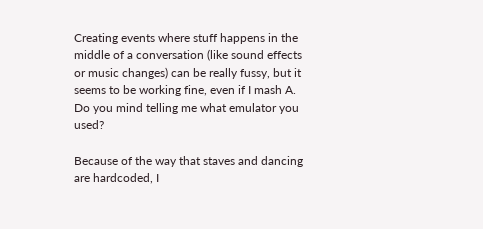Creating events where stuff happens in the middle of a conversation (like sound effects or music changes) can be really fussy, but it seems to be working fine, even if I mash A. Do you mind telling me what emulator you used?

Because of the way that staves and dancing are hardcoded, I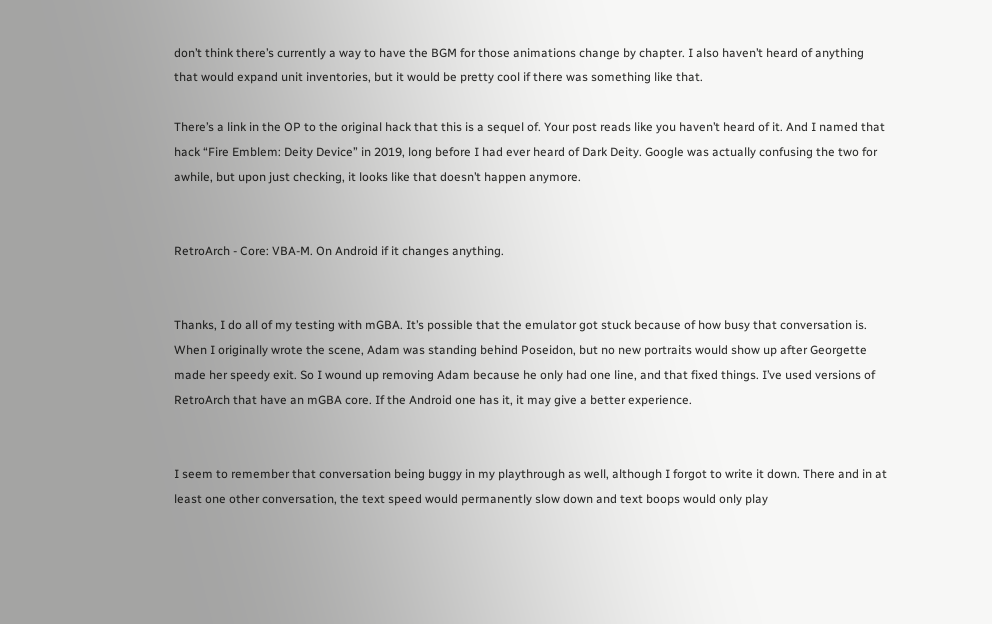don’t think there’s currently a way to have the BGM for those animations change by chapter. I also haven’t heard of anything that would expand unit inventories, but it would be pretty cool if there was something like that.

There’s a link in the OP to the original hack that this is a sequel of. Your post reads like you haven’t heard of it. And I named that hack “Fire Emblem: Deity Device” in 2019, long before I had ever heard of Dark Deity. Google was actually confusing the two for awhile, but upon just checking, it looks like that doesn’t happen anymore.


RetroArch - Core: VBA-M. On Android if it changes anything.


Thanks, I do all of my testing with mGBA. It’s possible that the emulator got stuck because of how busy that conversation is. When I originally wrote the scene, Adam was standing behind Poseidon, but no new portraits would show up after Georgette made her speedy exit. So I wound up removing Adam because he only had one line, and that fixed things. I’ve used versions of RetroArch that have an mGBA core. If the Android one has it, it may give a better experience.


I seem to remember that conversation being buggy in my playthrough as well, although I forgot to write it down. There and in at least one other conversation, the text speed would permanently slow down and text boops would only play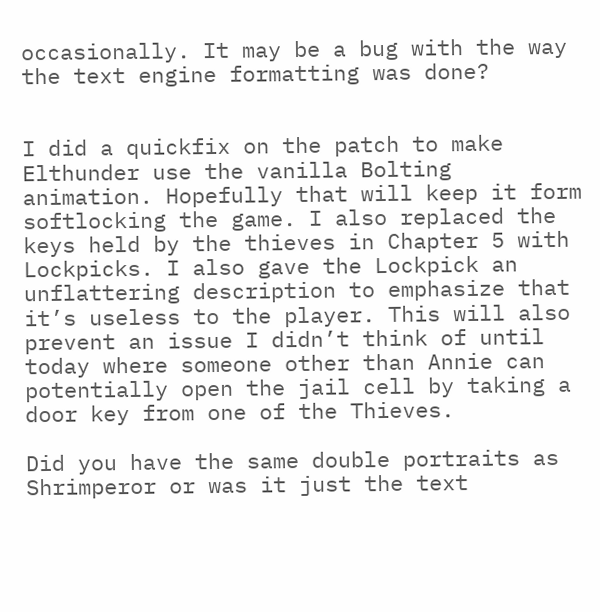occasionally. It may be a bug with the way the text engine formatting was done?


I did a quickfix on the patch to make Elthunder use the vanilla Bolting animation. Hopefully that will keep it form softlocking the game. I also replaced the keys held by the thieves in Chapter 5 with Lockpicks. I also gave the Lockpick an unflattering description to emphasize that it’s useless to the player. This will also prevent an issue I didn’t think of until today where someone other than Annie can potentially open the jail cell by taking a door key from one of the Thieves.

Did you have the same double portraits as Shrimperor or was it just the text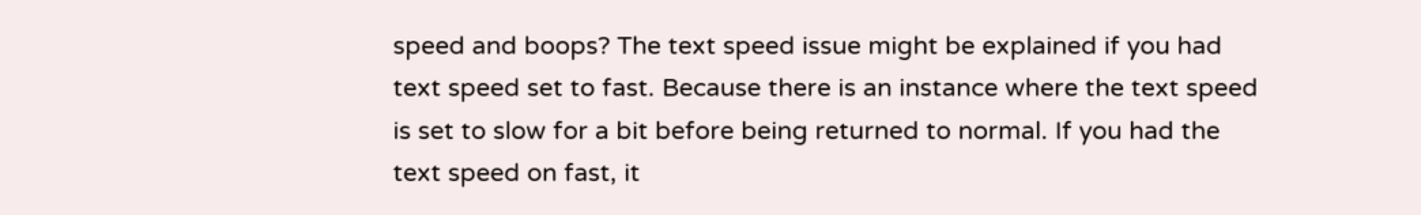speed and boops? The text speed issue might be explained if you had text speed set to fast. Because there is an instance where the text speed is set to slow for a bit before being returned to normal. If you had the text speed on fast, it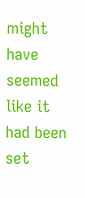might have seemed like it had been set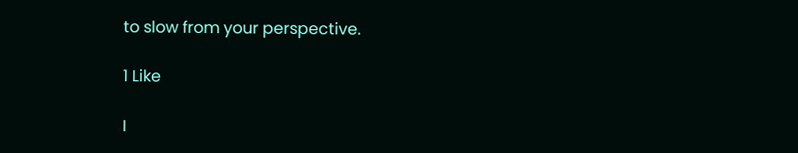to slow from your perspective.

1 Like

I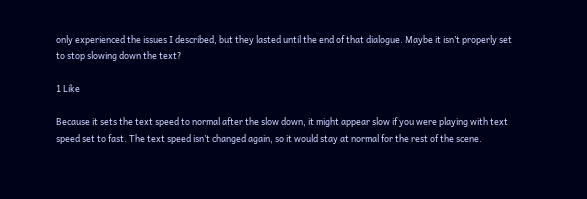only experienced the issues I described, but they lasted until the end of that dialogue. Maybe it isn’t properly set to stop slowing down the text?

1 Like

Because it sets the text speed to normal after the slow down, it might appear slow if you were playing with text speed set to fast. The text speed isn’t changed again, so it would stay at normal for the rest of the scene.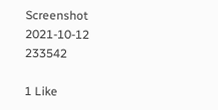Screenshot 2021-10-12 233542

1 Like